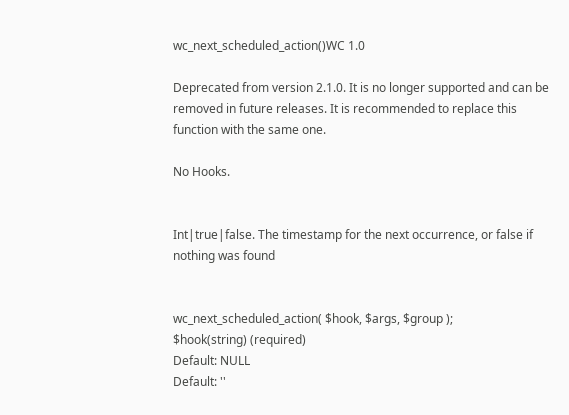wc_next_scheduled_action()WC 1.0

Deprecated from version 2.1.0. It is no longer supported and can be removed in future releases. It is recommended to replace this function with the same one.

No Hooks.


Int|true|false. The timestamp for the next occurrence, or false if nothing was found


wc_next_scheduled_action( $hook, $args, $group );
$hook(string) (required)
Default: NULL
Default: ''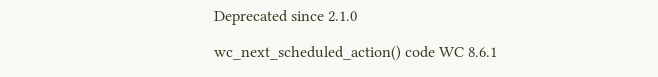Deprecated since 2.1.0

wc_next_scheduled_action() code WC 8.6.1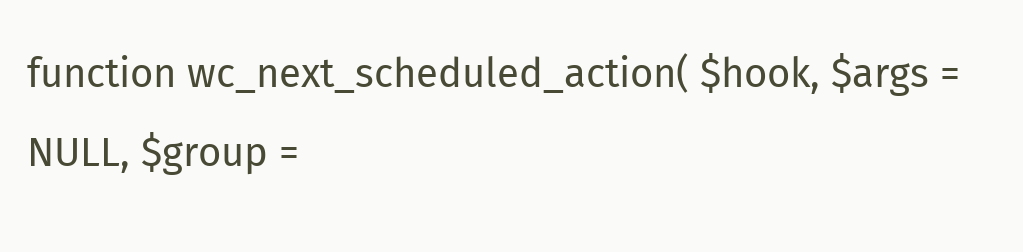function wc_next_scheduled_action( $hook, $args = NULL, $group =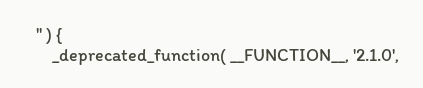'' ) {
    _deprecated_function( __FUNCTION__, '2.1.0',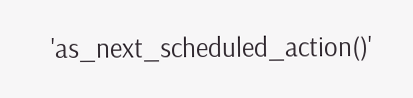'as_next_scheduled_action()'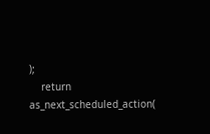);
    return as_next_scheduled_action(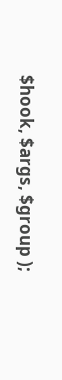$hook, $args, $group );